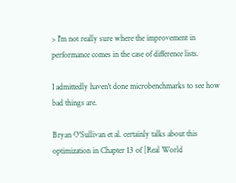> I'm not really sure where the improvement in performance comes in the case of difference lists.

I admittedly haven't done microbenchmarks to see how bad things are.

Bryan O'Sullivan et al. certainly talks about this optimization in Chapter 13 of [Real World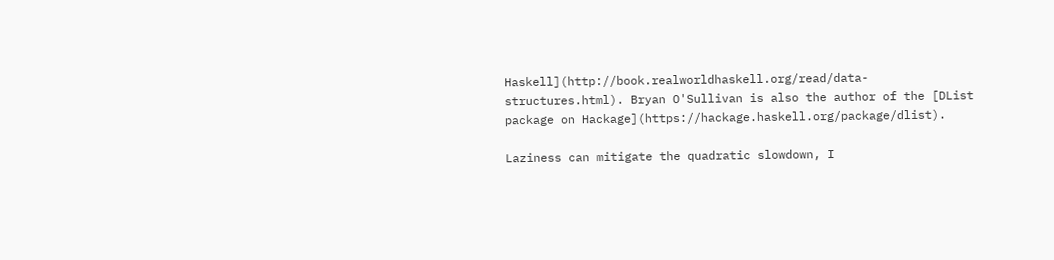Haskell](http://book.realworldhaskell.org/read/data-structures.html). Bryan O'Sullivan is also the author of the [DList package on Hackage](https://hackage.haskell.org/package/dlist).

Laziness can mitigate the quadratic slowdown, I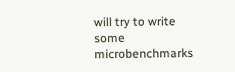will try to write some microbenchmarks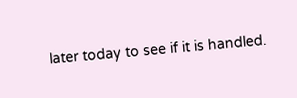later today to see if it is handled.